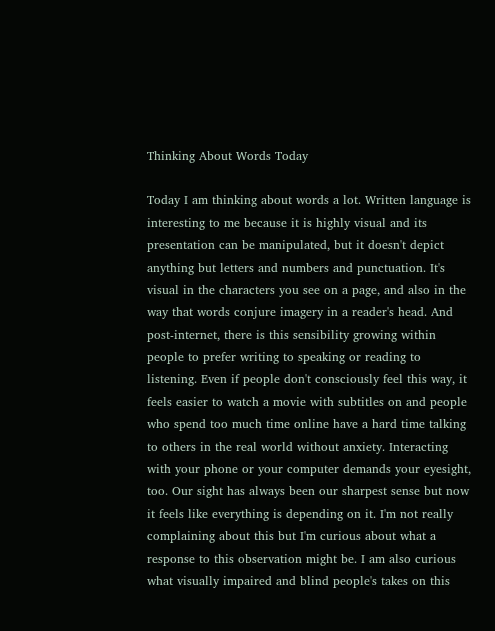Thinking About Words Today

Today I am thinking about words a lot. Written language is interesting to me because it is highly visual and its presentation can be manipulated, but it doesn't depict anything but letters and numbers and punctuation. It's visual in the characters you see on a page, and also in the way that words conjure imagery in a reader's head. And post-internet, there is this sensibility growing within people to prefer writing to speaking or reading to listening. Even if people don't consciously feel this way, it feels easier to watch a movie with subtitles on and people who spend too much time online have a hard time talking to others in the real world without anxiety. Interacting with your phone or your computer demands your eyesight, too. Our sight has always been our sharpest sense but now it feels like everything is depending on it. I'm not really complaining about this but I'm curious about what a response to this observation might be. I am also curious what visually impaired and blind people's takes on this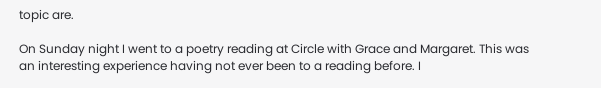topic are.

On Sunday night I went to a poetry reading at Circle with Grace and Margaret. This was an interesting experience having not ever been to a reading before. I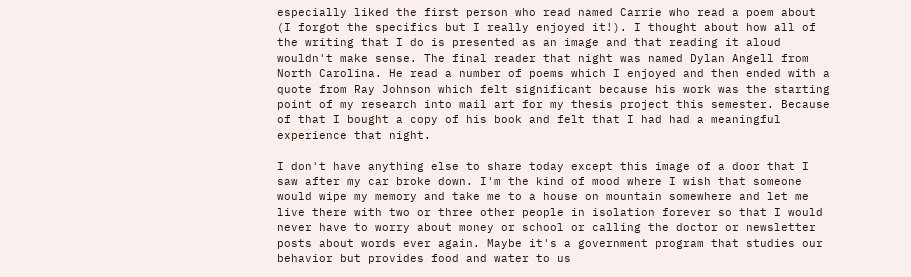especially liked the first person who read named Carrie who read a poem about (I forgot the specifics but I really enjoyed it!). I thought about how all of the writing that I do is presented as an image and that reading it aloud wouldn't make sense. The final reader that night was named Dylan Angell from North Carolina. He read a number of poems which I enjoyed and then ended with a quote from Ray Johnson which felt significant because his work was the starting point of my research into mail art for my thesis project this semester. Because of that I bought a copy of his book and felt that I had had a meaningful experience that night.

I don't have anything else to share today except this image of a door that I saw after my car broke down. I'm the kind of mood where I wish that someone would wipe my memory and take me to a house on mountain somewhere and let me live there with two or three other people in isolation forever so that I would never have to worry about money or school or calling the doctor or newsletter posts about words ever again. Maybe it's a government program that studies our behavior but provides food and water to us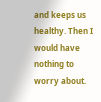and keeps us healthy. Then I would have nothing to worry about.